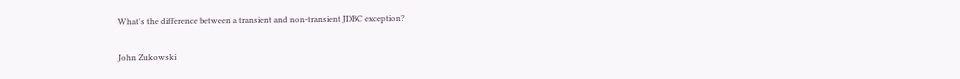What's the difference between a transient and non-transient JDBC exception?

John Zukowski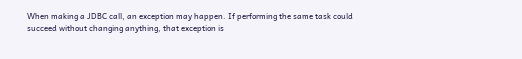When making a JDBC call, an exception may happen. If performing the same task could succeed without changing anything, that exception is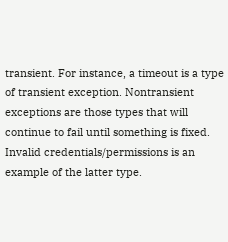transient. For instance, a timeout is a type of transient exception. Nontransient exceptions are those types that will continue to fail until something is fixed. Invalid credentials/permissions is an example of the latter type.